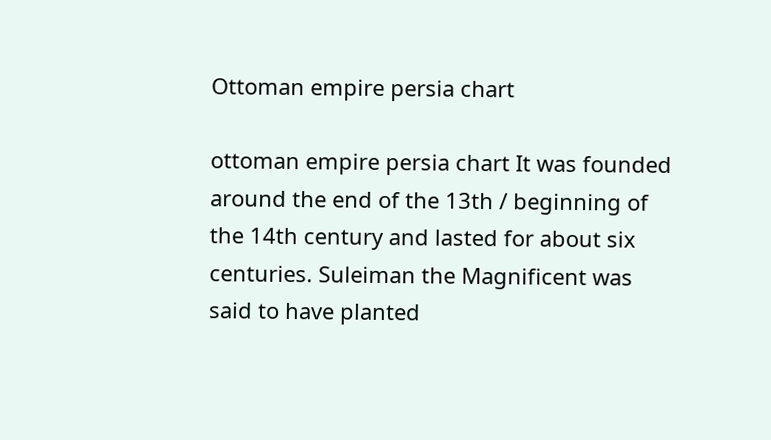Ottoman empire persia chart

ottoman empire persia chart It was founded around the end of the 13th / beginning of the 14th century and lasted for about six centuries. Suleiman the Magnificent was said to have planted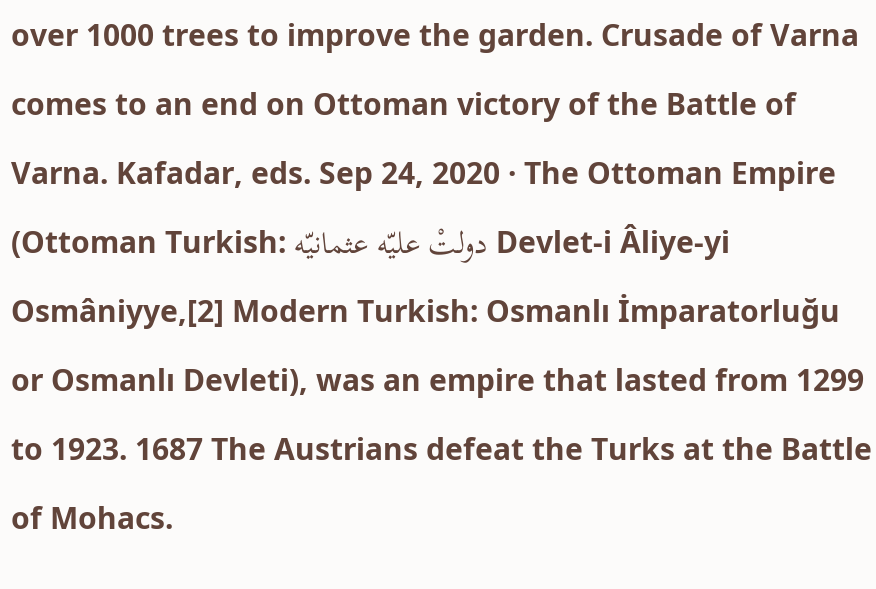over 1000 trees to improve the garden. Crusade of Varna comes to an end on Ottoman victory of the Battle of Varna. Kafadar, eds. Sep 24, 2020 · The Ottoman Empire (Ottoman Turkish: دولتْ علیّه عثمانیّه Devlet-i Âliye-yi Osmâniyye,[2] Modern Turkish: Osmanlı İmparatorluğu or Osmanlı Devleti), was an empire that lasted from 1299 to 1923. 1687 The Austrians defeat the Turks at the Battle of Mohacs.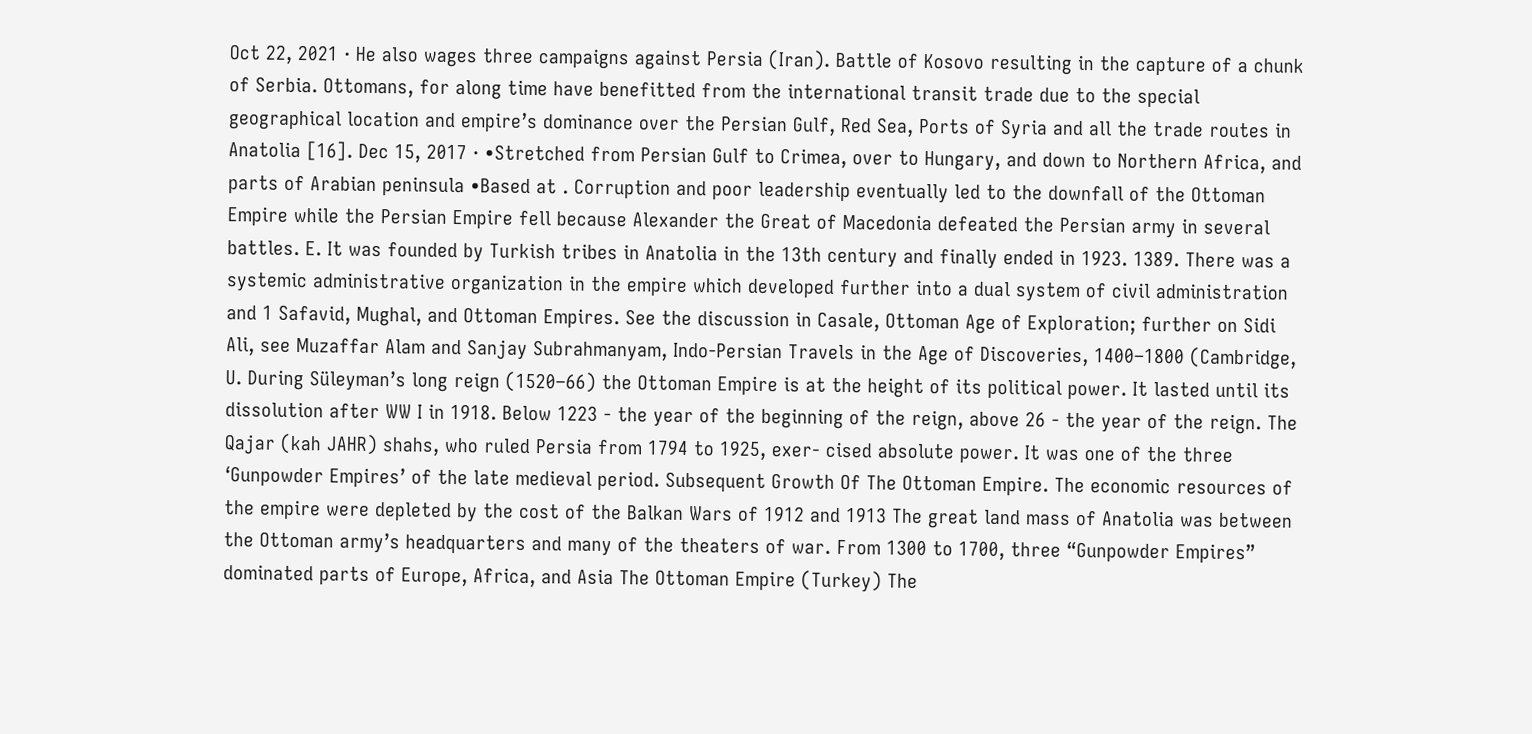Oct 22, 2021 · He also wages three campaigns against Persia (Iran). Battle of Kosovo resulting in the capture of a chunk of Serbia. Ottomans, for along time have benefitted from the international transit trade due to the special geographical location and empire’s dominance over the Persian Gulf, Red Sea, Ports of Syria and all the trade routes in Anatolia [16]. Dec 15, 2017 · •Stretched from Persian Gulf to Crimea, over to Hungary, and down to Northern Africa, and parts of Arabian peninsula •Based at . Corruption and poor leadership eventually led to the downfall of the Ottoman Empire while the Persian Empire fell because Alexander the Great of Macedonia defeated the Persian army in several battles. E. It was founded by Turkish tribes in Anatolia in the 13th century and finally ended in 1923. 1389. There was a systemic administrative organization in the empire which developed further into a dual system of civil administration and 1 Safavid, Mughal, and Ottoman Empires. See the discussion in Casale, Ottoman Age of Exploration; further on Sidi Ali, see Muzaffar Alam and Sanjay Subrahmanyam, Indo-Persian Travels in the Age of Discoveries, 1400–1800 (Cambridge, U. During Süleyman’s long reign (1520–66) the Ottoman Empire is at the height of its political power. It lasted until its dissolution after WW I in 1918. Below 1223 - the year of the beginning of the reign, above 26 - the year of the reign. The Qajar (kah JAHR) shahs, who ruled Persia from 1794 to 1925, exer- cised absolute power. It was one of the three ‘Gunpowder Empires’ of the late medieval period. Subsequent Growth Of The Ottoman Empire. The economic resources of the empire were depleted by the cost of the Balkan Wars of 1912 and 1913 The great land mass of Anatolia was between the Ottoman army’s headquarters and many of the theaters of war. From 1300 to 1700, three “Gunpowder Empires” dominated parts of Europe, Africa, and Asia The Ottoman Empire (Turkey) The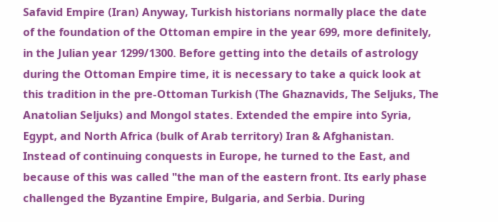Safavid Empire (Iran) Anyway, Turkish historians normally place the date of the foundation of the Ottoman empire in the year 699, more definitely, in the Julian year 1299/1300. Before getting into the details of astrology during the Ottoman Empire time, it is necessary to take a quick look at this tradition in the pre-Ottoman Turkish (The Ghaznavids, The Seljuks, The Anatolian Seljuks) and Mongol states. Extended the empire into Syria, Egypt, and North Africa (bulk of Arab territory) Iran & Afghanistan. Instead of continuing conquests in Europe, he turned to the East, and because of this was called "the man of the eastern front. Its early phase challenged the Byzantine Empire, Bulgaria, and Serbia. During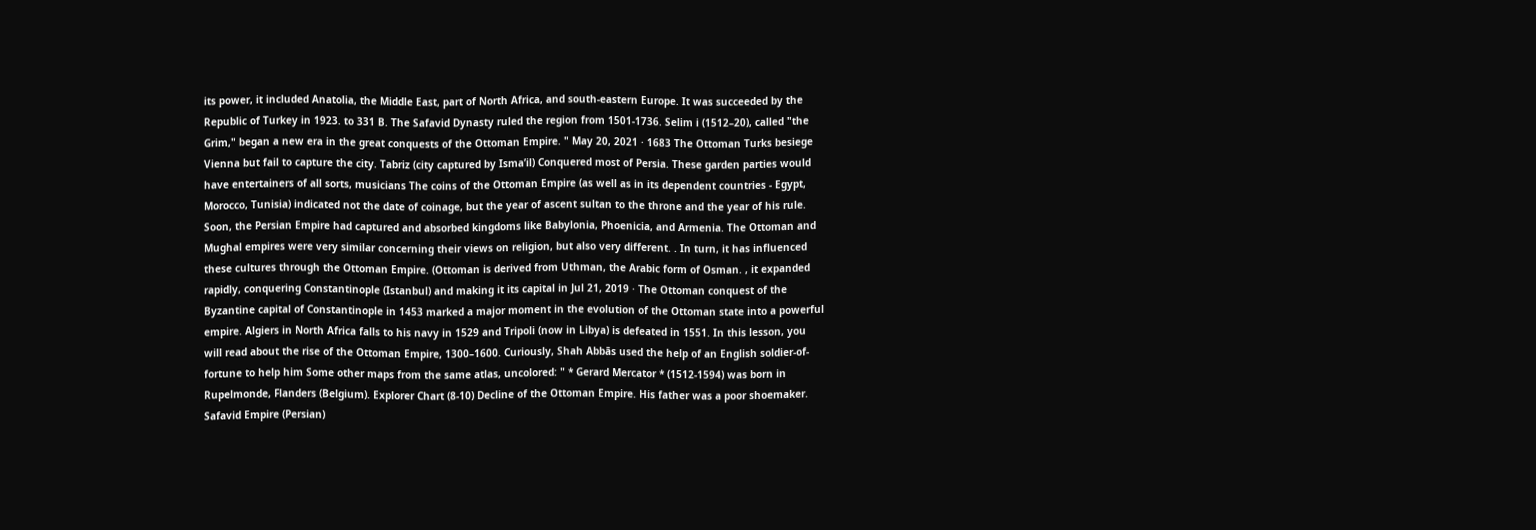its power, it included Anatolia, the Middle East, part of North Africa, and south-eastern Europe. It was succeeded by the Republic of Turkey in 1923. to 331 B. The Safavid Dynasty ruled the region from 1501-1736. Selim i (1512–20), called "the Grim," began a new era in the great conquests of the Ottoman Empire. " May 20, 2021 · 1683 The Ottoman Turks besiege Vienna but fail to capture the city. Tabriz (city captured by Isma’il) Conquered most of Persia. These garden parties would have entertainers of all sorts, musicians The coins of the Ottoman Empire (as well as in its dependent countries - Egypt, Morocco, Tunisia) indicated not the date of coinage, but the year of ascent sultan to the throne and the year of his rule. Soon, the Persian Empire had captured and absorbed kingdoms like Babylonia, Phoenicia, and Armenia. The Ottoman and Mughal empires were very similar concerning their views on religion, but also very different. . In turn, it has influenced these cultures through the Ottoman Empire. (Ottoman is derived from Uthman, the Arabic form of Osman. , it expanded rapidly, conquering Constantinople (Istanbul) and making it its capital in Jul 21, 2019 · The Ottoman conquest of the Byzantine capital of Constantinople in 1453 marked a major moment in the evolution of the Ottoman state into a powerful empire. Algiers in North Africa falls to his navy in 1529 and Tripoli (now in Libya) is defeated in 1551. In this lesson, you will read about the rise of the Ottoman Empire, 1300–1600. Curiously, Shah Abbās used the help of an English soldier-of-fortune to help him Some other maps from the same atlas, uncolored: " * Gerard Mercator * (1512-1594) was born in Rupelmonde, Flanders (Belgium). Explorer Chart (8-10) Decline of the Ottoman Empire. His father was a poor shoemaker. Safavid Empire (Persian)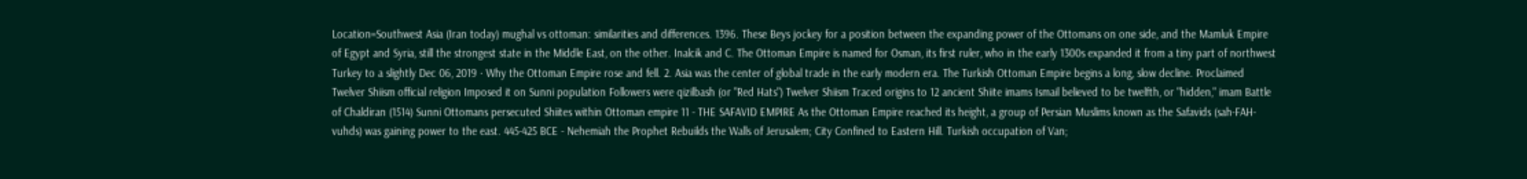Location=Southwest Asia (Iran today) mughal vs ottoman: similarities and differences. 1396. These Beys jockey for a position between the expanding power of the Ottomans on one side, and the Mamluk Empire of Egypt and Syria, still the strongest state in the Middle East, on the other. Inalcik and C. The Ottoman Empire is named for Osman, its first ruler, who in the early 1300s expanded it from a tiny part of northwest Turkey to a slightly Dec 06, 2019 · Why the Ottoman Empire rose and fell. 2. Asia was the center of global trade in the early modern era. The Turkish Ottoman Empire begins a long, slow decline. Proclaimed Twelver Shiism official religion Imposed it on Sunni population Followers were qizilbash (or "Red Hats") Twelver Shiism Traced origins to 12 ancient Shiite imams Ismail believed to be twelfth, or "hidden," imam Battle of Chaldiran (1514) Sunni Ottomans persecuted Shiites within Ottoman empire 11 - THE SAFAVID EMPIRE As the Ottoman Empire reached its height, a group of Persian Muslims known as the Safavids (sah-FAH-vuhds) was gaining power to the east. 445-425 BCE - Nehemiah the Prophet Rebuilds the Walls of Jerusalem; City Confined to Eastern Hill. Turkish occupation of Van;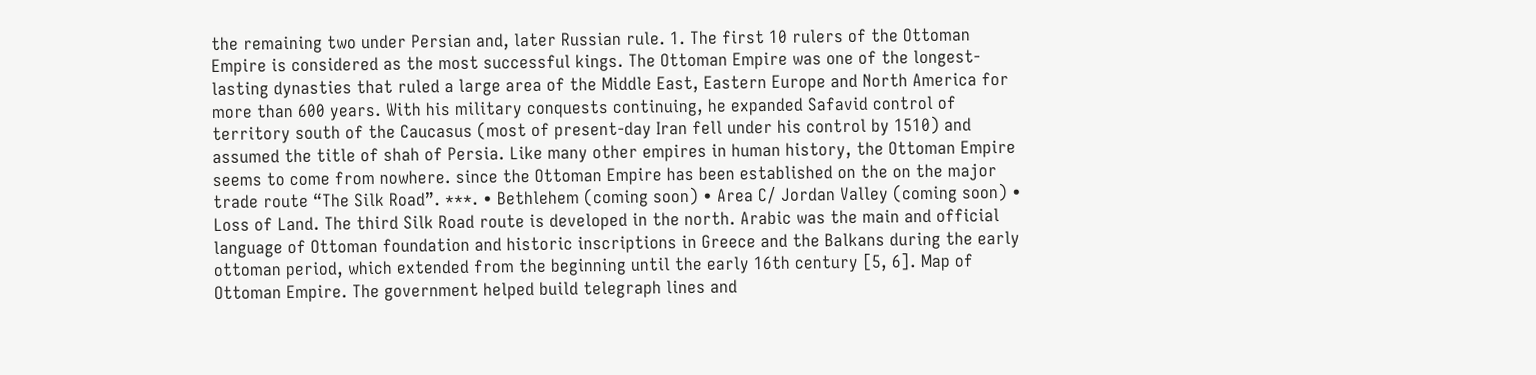the remaining two under Persian and, later Russian rule. 1. The first 10 rulers of the Ottoman Empire is considered as the most successful kings. The Ottoman Empire was one of the longest-lasting dynasties that ruled a large area of the Middle East, Eastern Europe and North America for more than 600 years. With his military conquests continuing, he expanded Safavid control of territory south of the Caucasus (most of present-day Iran fell under his control by 1510) and assumed the title of shah of Persia. Like many other empires in human history, the Ottoman Empire seems to come from nowhere. since the Ottoman Empire has been established on the on the major trade route “The Silk Road”. ***. • Bethlehem (coming soon) • Area C/ Jordan Valley (coming soon) • Loss of Land. The third Silk Road route is developed in the north. Arabic was the main and official language of Ottoman foundation and historic inscriptions in Greece and the Balkans during the early ottoman period, which extended from the beginning until the early 16th century [5, 6]. Map of Ottoman Empire. The government helped build telegraph lines and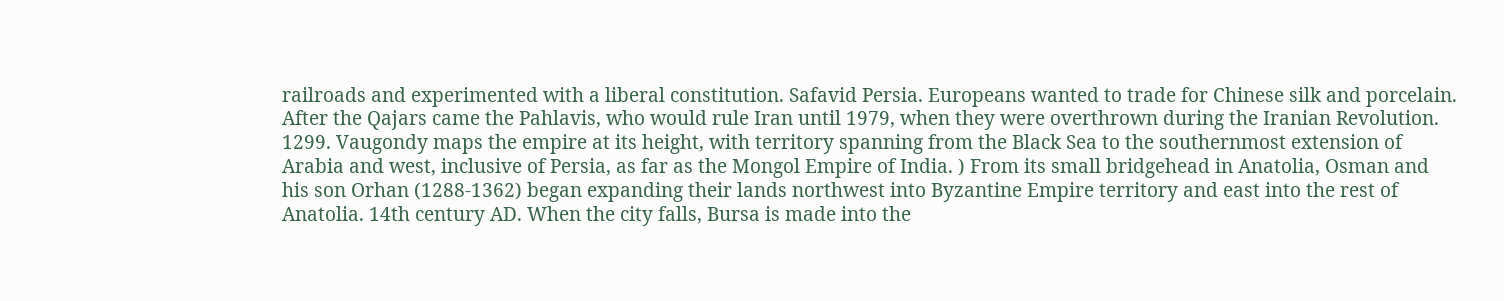railroads and experimented with a liberal constitution. Safavid Persia. Europeans wanted to trade for Chinese silk and porcelain. After the Qajars came the Pahlavis, who would rule Iran until 1979, when they were overthrown during the Iranian Revolution. 1299. Vaugondy maps the empire at its height, with territory spanning from the Black Sea to the southernmost extension of Arabia and west, inclusive of Persia, as far as the Mongol Empire of India. ) From its small bridgehead in Anatolia, Osman and his son Orhan (1288-1362) began expanding their lands northwest into Byzantine Empire territory and east into the rest of Anatolia. 14th century AD. When the city falls, Bursa is made into the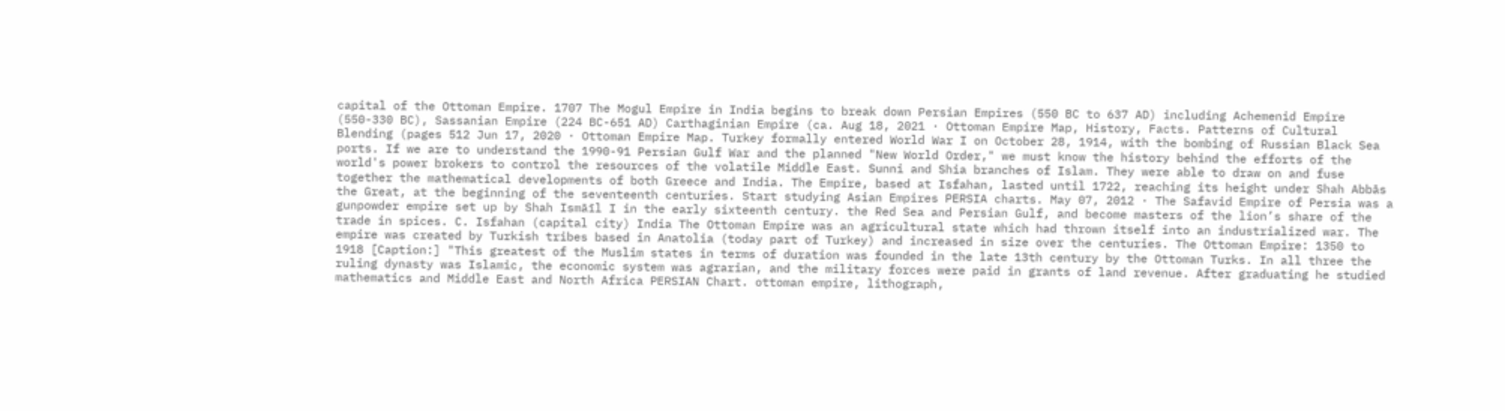capital of the Ottoman Empire. 1707 The Mogul Empire in India begins to break down Persian Empires (550 BC to 637 AD) including Achemenid Empire (550-330 BC), Sassanian Empire (224 BC-651 AD) Carthaginian Empire (ca. Aug 18, 2021 · Ottoman Empire Map, History, Facts. Patterns of Cultural Blending (pages 512 Jun 17, 2020 · Ottoman Empire Map. Turkey formally entered World War I on October 28, 1914, with the bombing of Russian Black Sea ports. If we are to understand the 1990-91 Persian Gulf War and the planned "New World Order," we must know the history behind the efforts of the world's power brokers to control the resources of the volatile Middle East. Sunni and Shia branches of Islam. They were able to draw on and fuse together the mathematical developments of both Greece and India. The Empire, based at Isfahan, lasted until 1722, reaching its height under Shah Abbās the Great, at the beginning of the seventeenth centuries. Start studying Asian Empires PERSIA charts. May 07, 2012 · The Safavid Empire of Persia was a gunpowder empire set up by Shah Ismāīl I in the early sixteenth century. the Red Sea and Persian Gulf, and become masters of the lion’s share of the trade in spices. C. Isfahan (capital city) India The Ottoman Empire was an agricultural state which had thrown itself into an industrialized war. The empire was created by Turkish tribes based in Anatolia (today part of Turkey) and increased in size over the centuries. The Ottoman Empire: 1350 to 1918 [Caption:] "This greatest of the Muslim states in terms of duration was founded in the late 13th century by the Ottoman Turks. In all three the ruling dynasty was Islamic, the economic system was agrarian, and the military forces were paid in grants of land revenue. After graduating he studied mathematics and Middle East and North Africa PERSIAN Chart. ottoman empire, lithograph,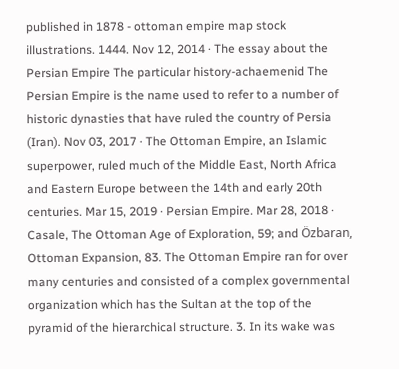published in 1878 - ottoman empire map stock illustrations. 1444. Nov 12, 2014 · The essay about the Persian Empire The particular history-achaemenid The Persian Empire is the name used to refer to a number of historic dynasties that have ruled the country of Persia (Iran). Nov 03, 2017 · The Ottoman Empire, an Islamic superpower, ruled much of the Middle East, North Africa and Eastern Europe between the 14th and early 20th centuries. Mar 15, 2019 · Persian Empire. Mar 28, 2018 · Casale, The Ottoman Age of Exploration, 59; and Özbaran, Ottoman Expansion, 83. The Ottoman Empire ran for over many centuries and consisted of a complex governmental organization which has the Sultan at the top of the pyramid of the hierarchical structure. 3. In its wake was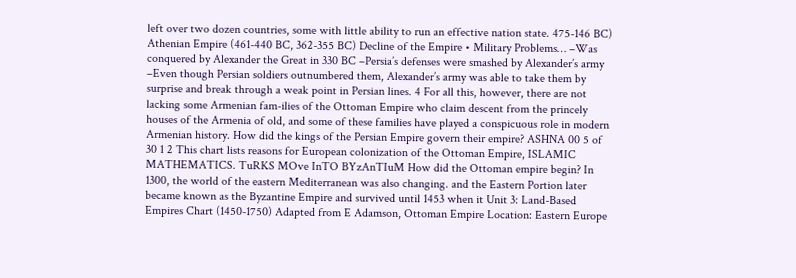left over two dozen countries, some with little ability to run an effective nation state. 475-146 BC) Athenian Empire (461-440 BC, 362-355 BC) Decline of the Empire • Military Problems… –Was conquered by Alexander the Great in 330 BC –Persia’s defenses were smashed by Alexander’s army –Even though Persian soldiers outnumbered them, Alexander’s army was able to take them by surprise and break through a weak point in Persian lines. 4 For all this, however, there are not lacking some Armenian fam-ilies of the Ottoman Empire who claim descent from the princely houses of the Armenia of old, and some of these families have played a conspicuous role in modern Armenian history. How did the kings of the Persian Empire govern their empire? ASHNA 00 5 of 30 1 2 This chart lists reasons for European colonization of the Ottoman Empire, ISLAMIC MATHEMATICS. TuRKS MOve InTO BYzAnTIuM How did the Ottoman empire begin? In 1300, the world of the eastern Mediterranean was also changing. and the Eastern Portion later became known as the Byzantine Empire and survived until 1453 when it Unit 3: Land-Based Empires Chart (1450-1750) Adapted from E Adamson, Ottoman Empire Location: Eastern Europe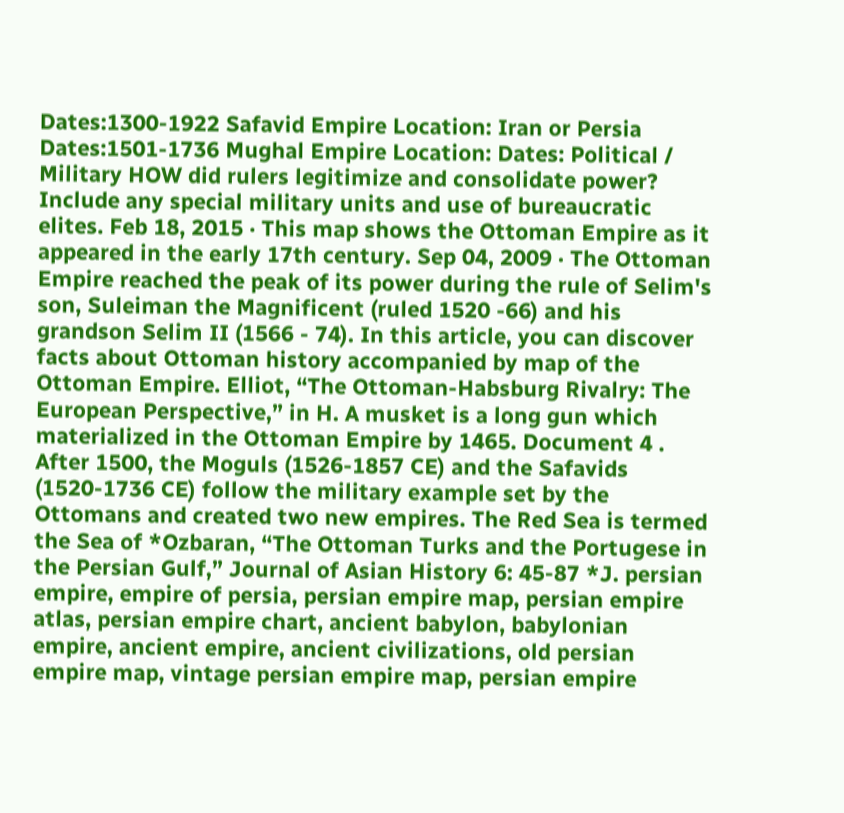Dates:1300-1922 Safavid Empire Location: Iran or Persia Dates:1501-1736 Mughal Empire Location: Dates: Political / Military HOW did rulers legitimize and consolidate power? Include any special military units and use of bureaucratic elites. Feb 18, 2015 · This map shows the Ottoman Empire as it appeared in the early 17th century. Sep 04, 2009 · The Ottoman Empire reached the peak of its power during the rule of Selim's son, Suleiman the Magnificent (ruled 1520 -66) and his grandson Selim II (1566 - 74). In this article, you can discover facts about Ottoman history accompanied by map of the Ottoman Empire. Elliot, “The Ottoman-Habsburg Rivalry: The European Perspective,” in H. A musket is a long gun which materialized in the Ottoman Empire by 1465. Document 4 . After 1500, the Moguls (1526-1857 CE) and the Safavids (1520-1736 CE) follow the military example set by the Ottomans and created two new empires. The Red Sea is termed the Sea of *Ozbaran, “The Ottoman Turks and the Portugese in the Persian Gulf,” Journal of Asian History 6: 45-87 *J. persian empire, empire of persia, persian empire map, persian empire atlas, persian empire chart, ancient babylon, babylonian empire, ancient empire, ancient civilizations, old persian empire map, vintage persian empire map, persian empire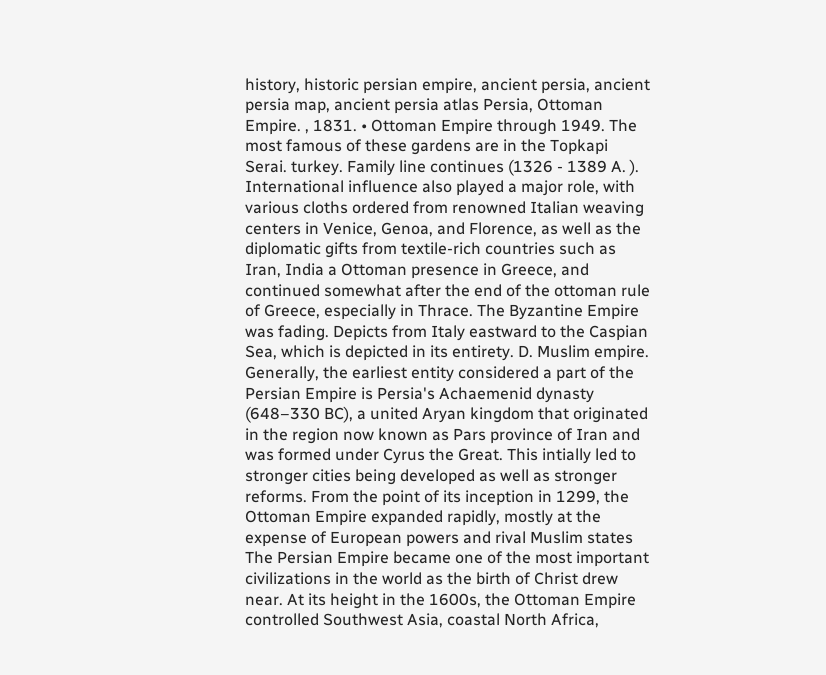history, historic persian empire, ancient persia, ancient persia map, ancient persia atlas Persia, Ottoman Empire. , 1831. • Ottoman Empire through 1949. The most famous of these gardens are in the Topkapi Serai. turkey. Family line continues (1326 - 1389 A. ). International influence also played a major role, with various cloths ordered from renowned Italian weaving centers in Venice, Genoa, and Florence, as well as the diplomatic gifts from textile-rich countries such as Iran, India a Ottoman presence in Greece, and continued somewhat after the end of the ottoman rule of Greece, especially in Thrace. The Byzantine Empire was fading. Depicts from Italy eastward to the Caspian Sea, which is depicted in its entirety. D. Muslim empire. Generally, the earliest entity considered a part of the Persian Empire is Persia's Achaemenid dynasty (648–330 BC), a united Aryan kingdom that originated in the region now known as Pars province of Iran and was formed under Cyrus the Great. This intially led to stronger cities being developed as well as stronger reforms. From the point of its inception in 1299, the Ottoman Empire expanded rapidly, mostly at the expense of European powers and rival Muslim states The Persian Empire became one of the most important civilizations in the world as the birth of Christ drew near. At its height in the 1600s, the Ottoman Empire controlled Southwest Asia, coastal North Africa,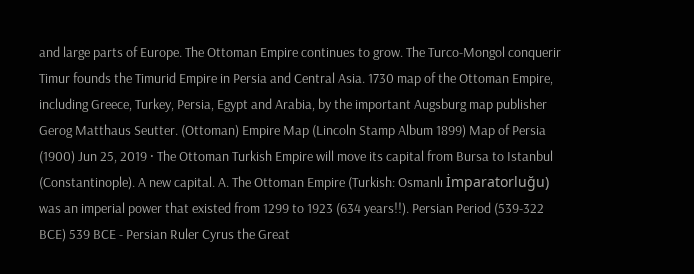and large parts of Europe. The Ottoman Empire continues to grow. The Turco-Mongol conquerir Timur founds the Timurid Empire in Persia and Central Asia. 1730 map of the Ottoman Empire, including Greece, Turkey, Persia, Egypt and Arabia, by the important Augsburg map publisher Gerog Matthaus Seutter. (Ottoman) Empire Map (Lincoln Stamp Album 1899) Map of Persia (1900) Jun 25, 2019 · The Ottoman Turkish Empire will move its capital from Bursa to Istanbul (Constantinople). A new capital. A. The Ottoman Empire (Turkish: Osmanlı İmparatorluğu) was an imperial power that existed from 1299 to 1923 (634 years!!). Persian Period (539-322 BCE) 539 BCE - Persian Ruler Cyrus the Great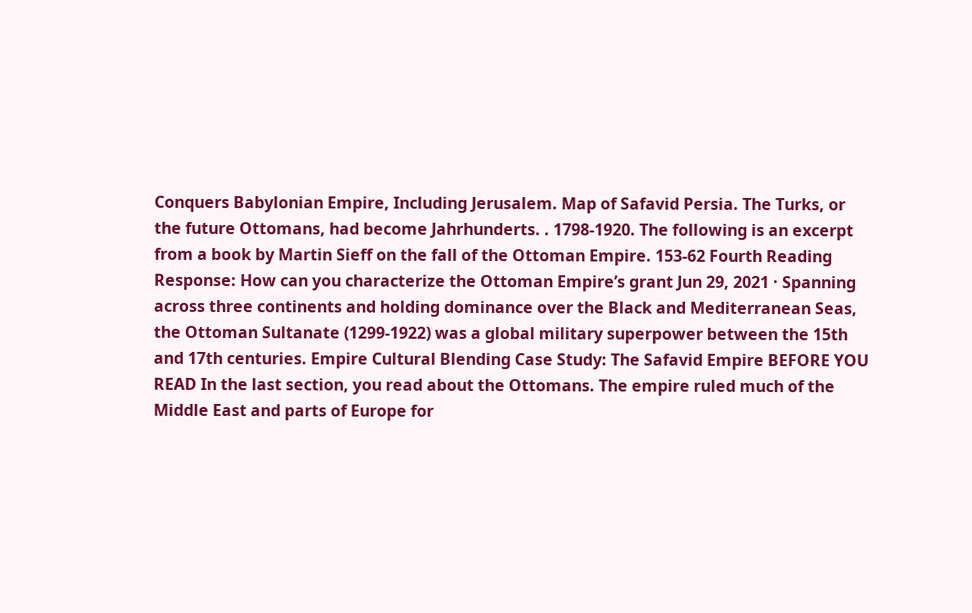Conquers Babylonian Empire, Including Jerusalem. Map of Safavid Persia. The Turks, or the future Ottomans, had become Jahrhunderts. . 1798-1920. The following is an excerpt from a book by Martin Sieff on the fall of the Ottoman Empire. 153-62 Fourth Reading Response: How can you characterize the Ottoman Empire’s grant Jun 29, 2021 · Spanning across three continents and holding dominance over the Black and Mediterranean Seas, the Ottoman Sultanate (1299-1922) was a global military superpower between the 15th and 17th centuries. Empire Cultural Blending Case Study: The Safavid Empire BEFORE YOU READ In the last section, you read about the Ottomans. The empire ruled much of the Middle East and parts of Europe for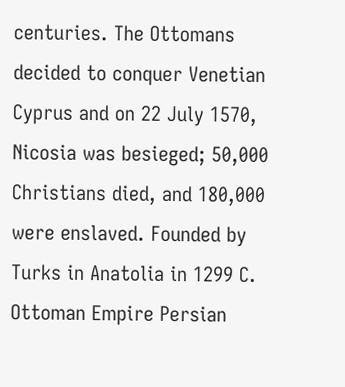centuries. The Ottomans decided to conquer Venetian Cyprus and on 22 July 1570, Nicosia was besieged; 50,000 Christians died, and 180,000 were enslaved. Founded by Turks in Anatolia in 1299 C. Ottoman Empire Persian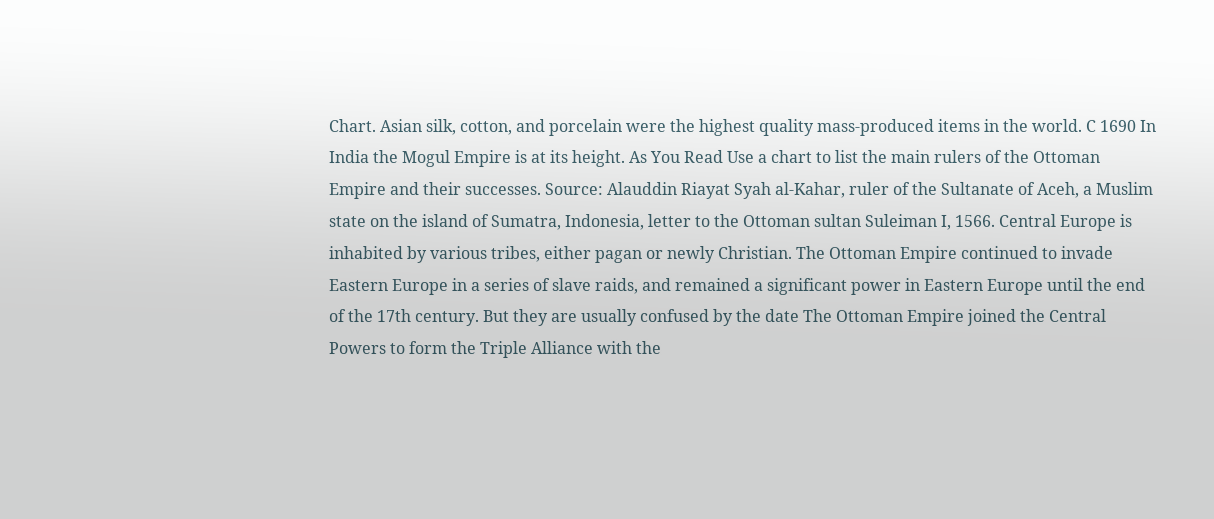Chart. Asian silk, cotton, and porcelain were the highest quality mass-produced items in the world. C 1690 In India the Mogul Empire is at its height. As You Read Use a chart to list the main rulers of the Ottoman Empire and their successes. Source: Alauddin Riayat Syah al-Kahar, ruler of the Sultanate of Aceh, a Muslim state on the island of Sumatra, Indonesia, letter to the Ottoman sultan Suleiman I, 1566. Central Europe is inhabited by various tribes, either pagan or newly Christian. The Ottoman Empire continued to invade Eastern Europe in a series of slave raids, and remained a significant power in Eastern Europe until the end of the 17th century. But they are usually confused by the date The Ottoman Empire joined the Central Powers to form the Triple Alliance with the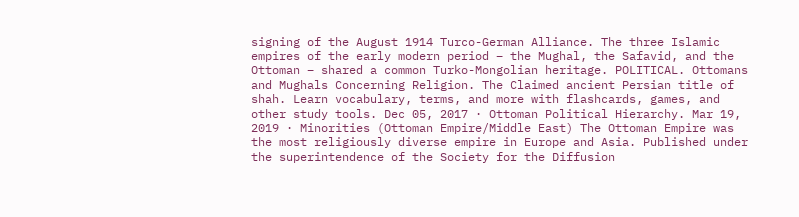signing of the August 1914 Turco-German Alliance. The three Islamic empires of the early modern period – the Mughal, the Safavid, and the Ottoman – shared a common Turko-Mongolian heritage. POLITICAL. Ottomans and Mughals Concerning Religion. The Claimed ancient Persian title of shah. Learn vocabulary, terms, and more with flashcards, games, and other study tools. Dec 05, 2017 · Ottoman Political Hierarchy. Mar 19, 2019 · Minorities (Ottoman Empire/Middle East) The Ottoman Empire was the most religiously diverse empire in Europe and Asia. Published under the superintendence of the Society for the Diffusion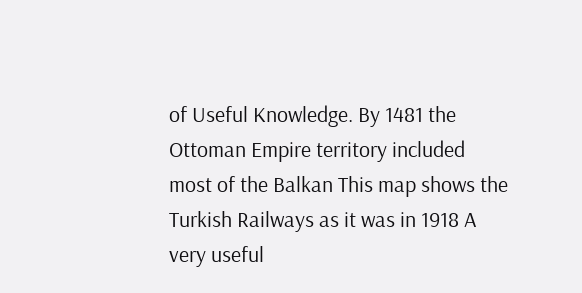of Useful Knowledge. By 1481 the Ottoman Empire territory included most of the Balkan This map shows the Turkish Railways as it was in 1918 A very useful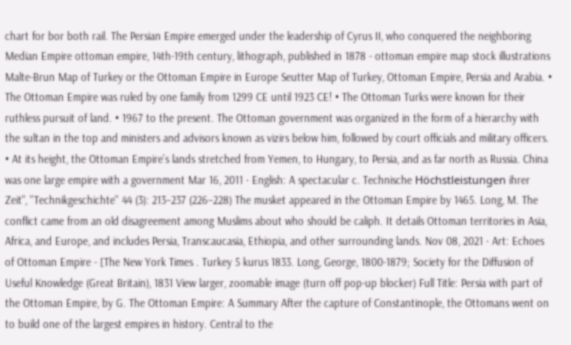chart for bor both rail. The Persian Empire emerged under the leadership of Cyrus II, who conquered the neighboring Median Empire ottoman empire, 14th-19th century, lithograph, published in 1878 - ottoman empire map stock illustrations Malte-Brun Map of Turkey or the Ottoman Empire in Europe Seutter Map of Turkey, Ottoman Empire, Persia and Arabia. • The Ottoman Empire was ruled by one family from 1299 CE until 1923 CE! • The Ottoman Turks were known for their ruthless pursuit of land. • 1967 to the present. The Ottoman government was organized in the form of a hierarchy with the sultan in the top and ministers and advisors known as vizirs below him, followed by court officials and military officers. • At its height, the Ottoman Empire’s lands stretched from Yemen, to Hungary, to Persia, and as far north as Russia. China was one large empire with a government Mar 16, 2011 · English: A spectacular c. Technische Höchstleistungen ihrer Zeit", ''Technikgeschichte'' 44 (3): 213–237 (226–228) The musket appeared in the Ottoman Empire by 1465. Long, M. The conflict came from an old disagreement among Muslims about who should be caliph. It details Ottoman territories in Asia, Africa, and Europe, and includes Persia, Transcaucasia, Ethiopia, and other surrounding lands. Nov 08, 2021 · Art: Echoes of Ottoman Empire - [The New York Times . Turkey 5 kurus 1833. Long, George, 1800-1879; Society for the Diffusion of Useful Knowledge (Great Britain), 1831 View larger, zoomable image (turn off pop-up blocker) Full Title: Persia with part of the Ottoman Empire, by G. The Ottoman Empire: A Summary After the capture of Constantinople, the Ottomans went on to build one of the largest empires in history. Central to the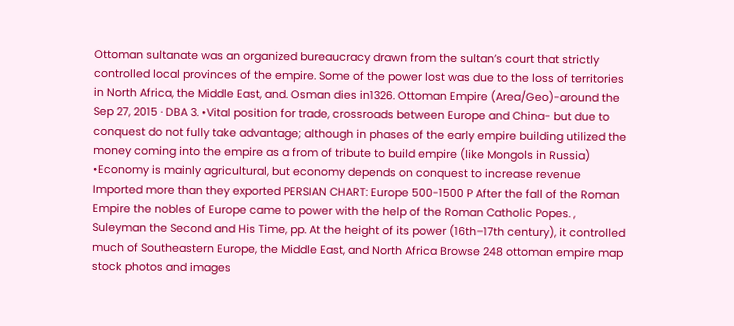Ottoman sultanate was an organized bureaucracy drawn from the sultan’s court that strictly controlled local provinces of the empire. Some of the power lost was due to the loss of territories in North Africa, the Middle East, and. Osman dies in1326. Ottoman Empire (Area/Geo)-around the Sep 27, 2015 · DBA 3. •Vital position for trade, crossroads between Europe and China- but due to conquest do not fully take advantage; although in phases of the early empire building utilized the money coming into the empire as a from of tribute to build empire (like Mongols in Russia) •Economy is mainly agricultural, but economy depends on conquest to increase revenue Imported more than they exported PERSIAN CHART: Europe 500-1500 P After the fall of the Roman Empire the nobles of Europe came to power with the help of the Roman Catholic Popes. , Suleyman the Second and His Time, pp. At the height of its power (16th–17th century), it controlled much of Southeastern Europe, the Middle East, and North Africa Browse 248 ottoman empire map stock photos and images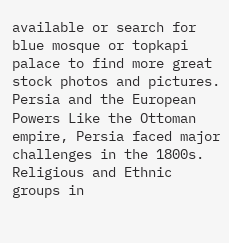available or search for blue mosque or topkapi palace to find more great stock photos and pictures. Persia and the European Powers Like the Ottoman empire, Persia faced major challenges in the 1800s. Religious and Ethnic groups in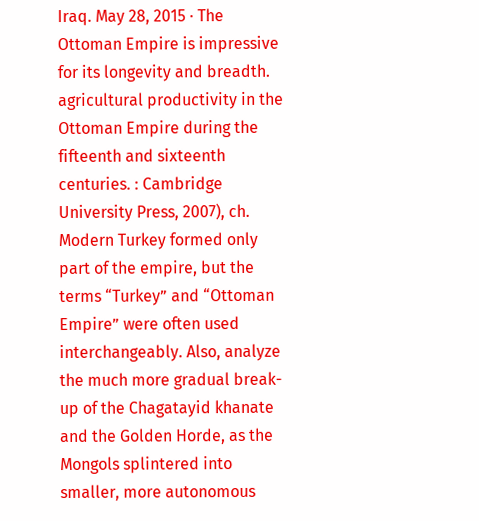Iraq. May 28, 2015 · The Ottoman Empire is impressive for its longevity and breadth. agricultural productivity in the Ottoman Empire during the fifteenth and sixteenth centuries. : Cambridge University Press, 2007), ch. Modern Turkey formed only part of the empire, but the terms “Turkey” and “Ottoman Empire” were often used interchangeably. Also, analyze the much more gradual break-up of the Chagatayid khanate and the Golden Horde, as the Mongols splintered into smaller, more autonomous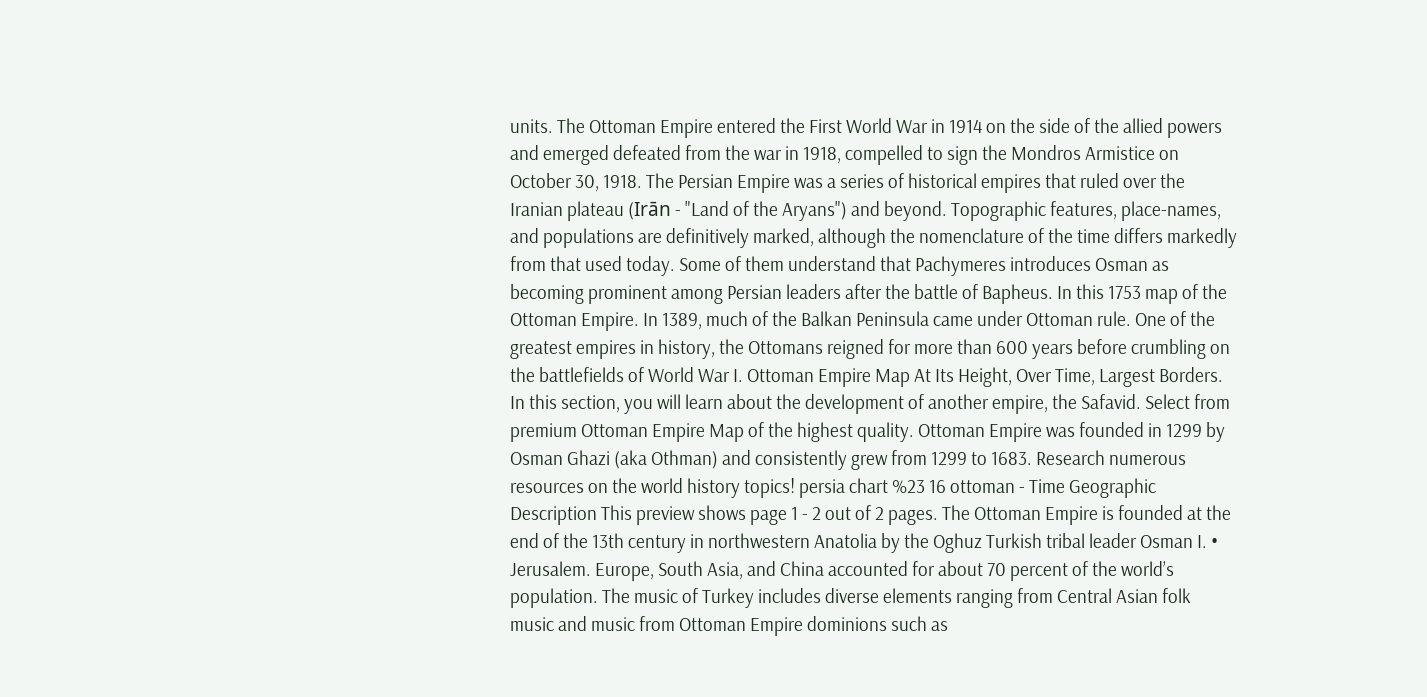units. The Ottoman Empire entered the First World War in 1914 on the side of the allied powers and emerged defeated from the war in 1918, compelled to sign the Mondros Armistice on October 30, 1918. The Persian Empire was a series of historical empires that ruled over the Iranian plateau (Irān - "Land of the Aryans") and beyond. Topographic features, place-names, and populations are definitively marked, although the nomenclature of the time differs markedly from that used today. Some of them understand that Pachymeres introduces Osman as becoming prominent among Persian leaders after the battle of Bapheus. In this 1753 map of the Ottoman Empire. In 1389, much of the Balkan Peninsula came under Ottoman rule. One of the greatest empires in history, the Ottomans reigned for more than 600 years before crumbling on the battlefields of World War I. Ottoman Empire Map At Its Height, Over Time, Largest Borders. In this section, you will learn about the development of another empire, the Safavid. Select from premium Ottoman Empire Map of the highest quality. Ottoman Empire was founded in 1299 by Osman Ghazi (aka Othman) and consistently grew from 1299 to 1683. Research numerous resources on the world history topics! persia chart %23 16 ottoman - Time Geographic Description This preview shows page 1 - 2 out of 2 pages. The Ottoman Empire is founded at the end of the 13th century in northwestern Anatolia by the Oghuz Turkish tribal leader Osman I. • Jerusalem. Europe, South Asia, and China accounted for about 70 percent of the world’s population. The music of Turkey includes diverse elements ranging from Central Asian folk music and music from Ottoman Empire dominions such as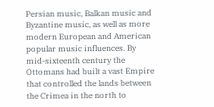Persian music, Balkan music and Byzantine music, as well as more modern European and American popular music influences. By mid-sixteenth century the Ottomans had built a vast Empire that controlled the lands between the Crimea in the north to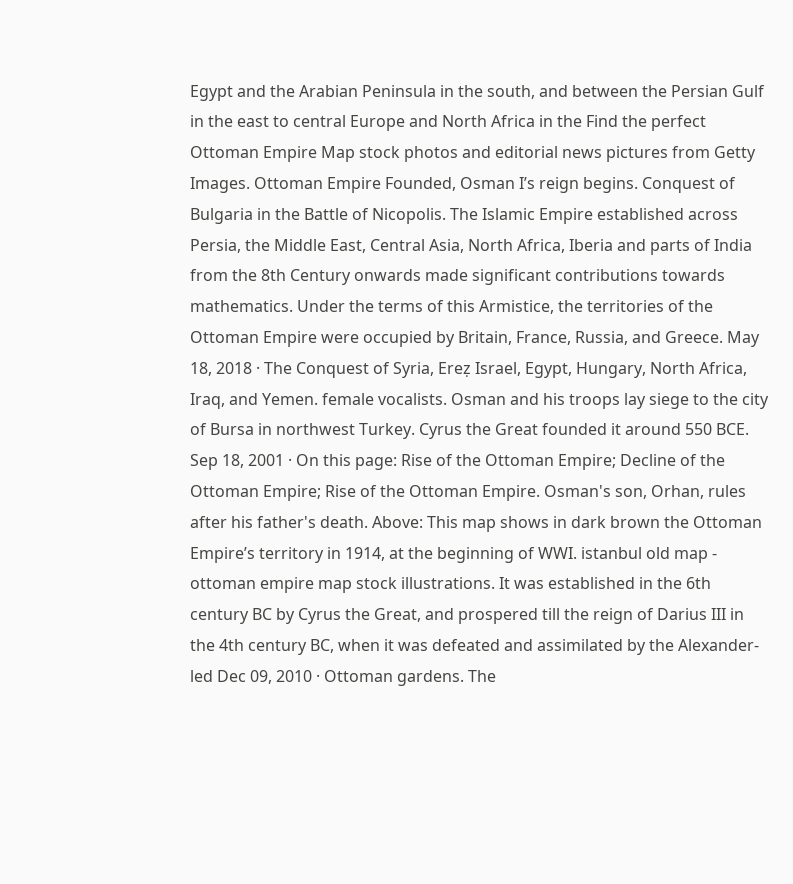Egypt and the Arabian Peninsula in the south, and between the Persian Gulf in the east to central Europe and North Africa in the Find the perfect Ottoman Empire Map stock photos and editorial news pictures from Getty Images. Ottoman Empire Founded, Osman I’s reign begins. Conquest of Bulgaria in the Battle of Nicopolis. The Islamic Empire established across Persia, the Middle East, Central Asia, North Africa, Iberia and parts of India from the 8th Century onwards made significant contributions towards mathematics. Under the terms of this Armistice, the territories of the Ottoman Empire were occupied by Britain, France, Russia, and Greece. May 18, 2018 · The Conquest of Syria, Ereẓ Israel, Egypt, Hungary, North Africa, Iraq, and Yemen. female vocalists. Osman and his troops lay siege to the city of Bursa in northwest Turkey. Cyrus the Great founded it around 550 BCE. Sep 18, 2001 · On this page: Rise of the Ottoman Empire; Decline of the Ottoman Empire; Rise of the Ottoman Empire. Osman's son, Orhan, rules after his father's death. Above: This map shows in dark brown the Ottoman Empire’s territory in 1914, at the beginning of WWI. istanbul old map - ottoman empire map stock illustrations. It was established in the 6th century BC by Cyrus the Great, and prospered till the reign of Darius III in the 4th century BC, when it was defeated and assimilated by the Alexander-led Dec 09, 2010 · Ottoman gardens. The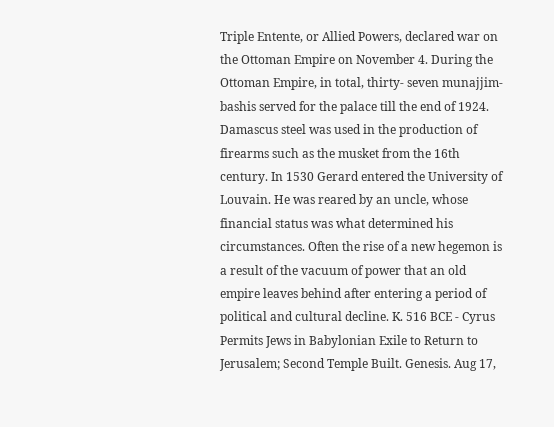Triple Entente, or Allied Powers, declared war on the Ottoman Empire on November 4. During the Ottoman Empire, in total, thirty- seven munajjim-bashis served for the palace till the end of 1924. Damascus steel was used in the production of firearms such as the musket from the 16th century. In 1530 Gerard entered the University of Louvain. He was reared by an uncle, whose financial status was what determined his circumstances. Often the rise of a new hegemon is a result of the vacuum of power that an old empire leaves behind after entering a period of political and cultural decline. K. 516 BCE - Cyrus Permits Jews in Babylonian Exile to Return to Jerusalem; Second Temple Built. Genesis. Aug 17,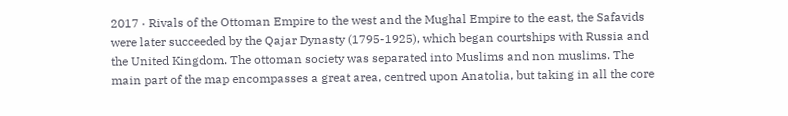2017 · Rivals of the Ottoman Empire to the west and the Mughal Empire to the east, the Safavids were later succeeded by the Qajar Dynasty (1795-1925), which began courtships with Russia and the United Kingdom. The ottoman society was separated into Muslims and non muslims. The main part of the map encompasses a great area, centred upon Anatolia, but taking in all the core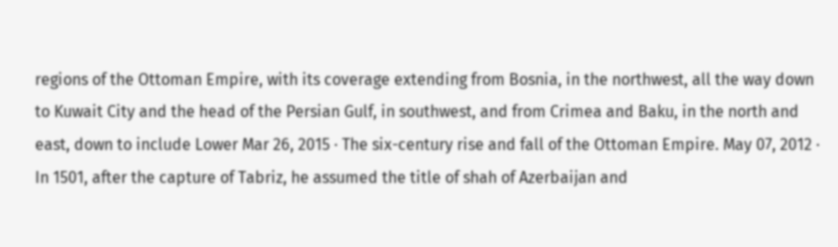regions of the Ottoman Empire, with its coverage extending from Bosnia, in the northwest, all the way down to Kuwait City and the head of the Persian Gulf, in southwest, and from Crimea and Baku, in the north and east, down to include Lower Mar 26, 2015 · The six-century rise and fall of the Ottoman Empire. May 07, 2012 · In 1501, after the capture of Tabriz, he assumed the title of shah of Azerbaijan and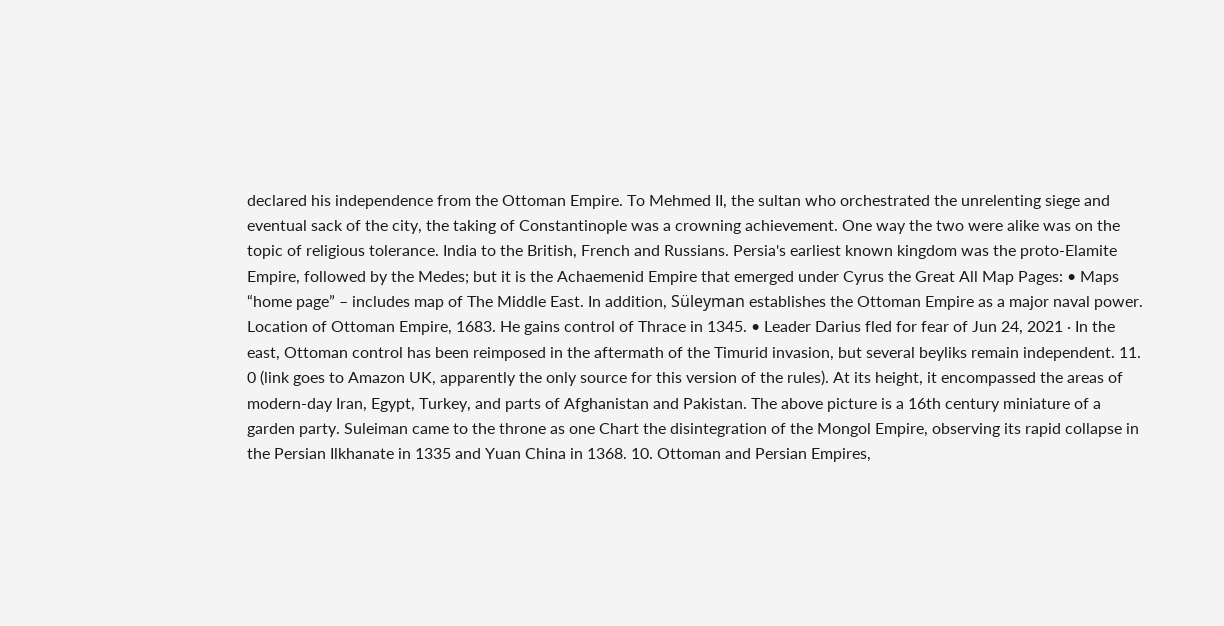declared his independence from the Ottoman Empire. To Mehmed II, the sultan who orchestrated the unrelenting siege and eventual sack of the city, the taking of Constantinople was a crowning achievement. One way the two were alike was on the topic of religious tolerance. India to the British, French and Russians. Persia's earliest known kingdom was the proto-Elamite Empire, followed by the Medes; but it is the Achaemenid Empire that emerged under Cyrus the Great All Map Pages: • Maps “home page” – includes map of The Middle East. In addition, Süleyman establishes the Ottoman Empire as a major naval power. Location of Ottoman Empire, 1683. He gains control of Thrace in 1345. • Leader Darius fled for fear of Jun 24, 2021 · In the east, Ottoman control has been reimposed in the aftermath of the Timurid invasion, but several beyliks remain independent. 11. 0 (link goes to Amazon UK, apparently the only source for this version of the rules). At its height, it encompassed the areas of modern-day Iran, Egypt, Turkey, and parts of Afghanistan and Pakistan. The above picture is a 16th century miniature of a garden party. Suleiman came to the throne as one Chart the disintegration of the Mongol Empire, observing its rapid collapse in the Persian Ilkhanate in 1335 and Yuan China in 1368. 10. Ottoman and Persian Empires,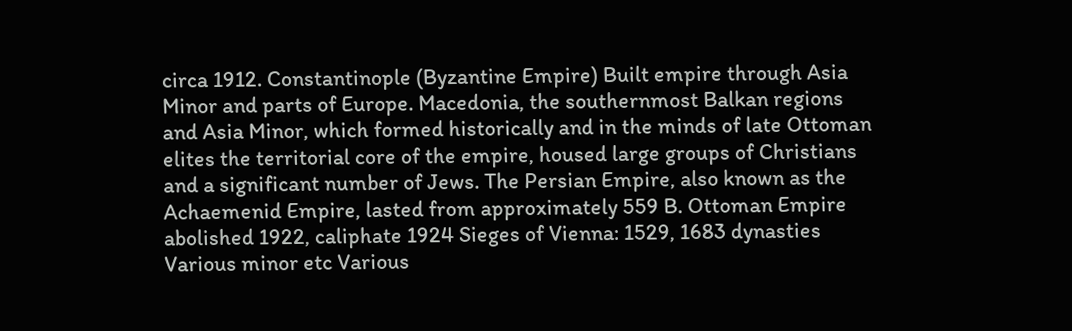circa 1912. Constantinople (Byzantine Empire) Built empire through Asia Minor and parts of Europe. Macedonia, the southernmost Balkan regions and Asia Minor, which formed historically and in the minds of late Ottoman elites the territorial core of the empire, housed large groups of Christians and a significant number of Jews. The Persian Empire, also known as the Achaemenid Empire, lasted from approximately 559 B. Ottoman Empire abolished 1922, caliphate 1924 Sieges of Vienna: 1529, 1683 dynasties Various minor etc Various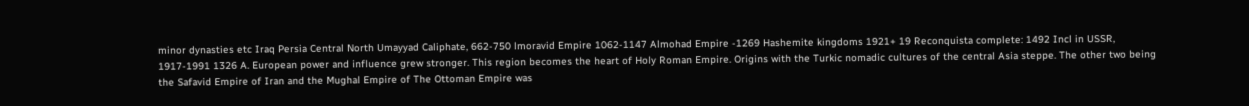minor dynasties etc Iraq Persia Central North Umayyad Caliphate, 662-750 lmoravid Empire 1062-1147 Almohad Empire -1269 Hashemite kingdoms 1921+ 19 Reconquista complete: 1492 Incl in USSR, 1917-1991 1326 A. European power and influence grew stronger. This region becomes the heart of Holy Roman Empire. Origins with the Turkic nomadic cultures of the central Asia steppe. The other two being the Safavid Empire of Iran and the Mughal Empire of The Ottoman Empire was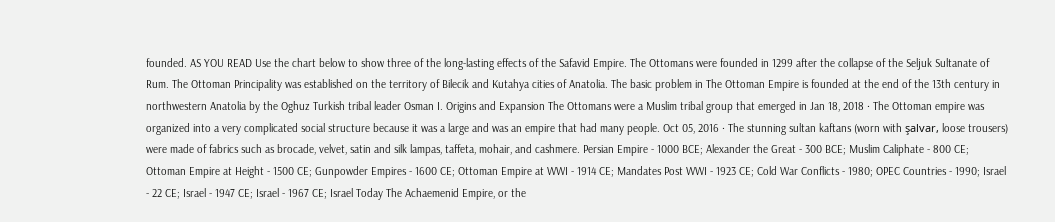founded. AS YOU READ Use the chart below to show three of the long-lasting effects of the Safavid Empire. The Ottomans were founded in 1299 after the collapse of the Seljuk Sultanate of Rum. The Ottoman Principality was established on the territory of Bilecik and Kutahya cities of Anatolia. The basic problem in The Ottoman Empire is founded at the end of the 13th century in northwestern Anatolia by the Oghuz Turkish tribal leader Osman I. Origins and Expansion The Ottomans were a Muslim tribal group that emerged in Jan 18, 2018 · The Ottoman empire was organized into a very complicated social structure because it was a large and was an empire that had many people. Oct 05, 2016 · The stunning sultan kaftans (worn with şalvar, loose trousers) were made of fabrics such as brocade, velvet, satin and silk lampas, taffeta, mohair, and cashmere. Persian Empire - 1000 BCE; Alexander the Great - 300 BCE; Muslim Caliphate - 800 CE; Ottoman Empire at Height - 1500 CE; Gunpowder Empires - 1600 CE; Ottoman Empire at WWI - 1914 CE; Mandates Post WWI - 1923 CE; Cold War Conflicts - 1980; OPEC Countries - 1990; Israel - 22 CE; Israel - 1947 CE; Israel - 1967 CE; Israel Today The Achaemenid Empire, or the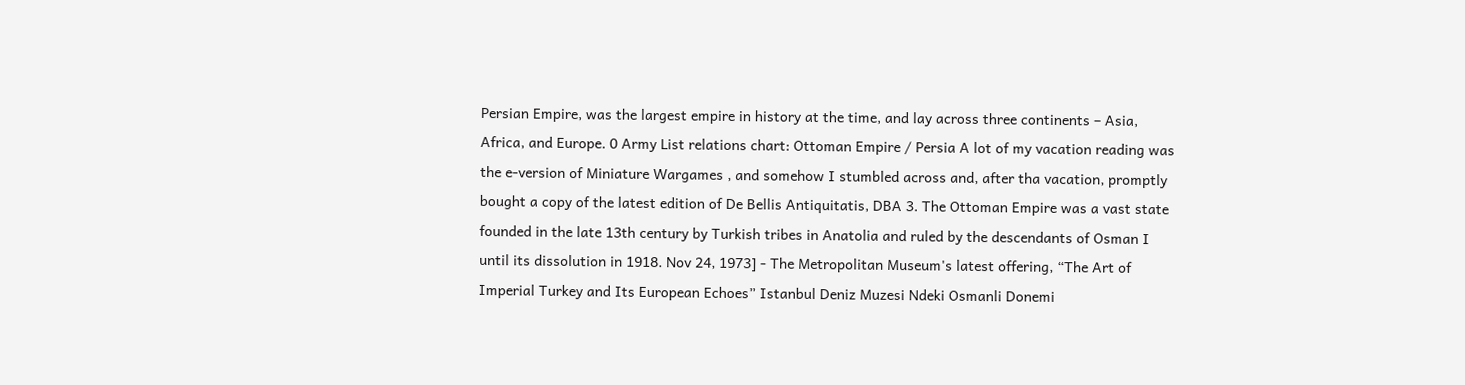Persian Empire, was the largest empire in history at the time, and lay across three continents – Asia, Africa, and Europe. 0 Army List relations chart: Ottoman Empire / Persia A lot of my vacation reading was the e-version of Miniature Wargames , and somehow I stumbled across and, after tha vacation, promptly bought a copy of the latest edition of De Bellis Antiquitatis, DBA 3. The Ottoman Empire was a vast state founded in the late 13th century by Turkish tribes in Anatolia and ruled by the descendants of Osman I until its dissolution in 1918. Nov 24, 1973] - The Metropolitan Museum's latest offering, “The Art of Imperial Turkey and Its European Echoes” Istanbul Deniz Muzesi Ndeki Osmanli Donemi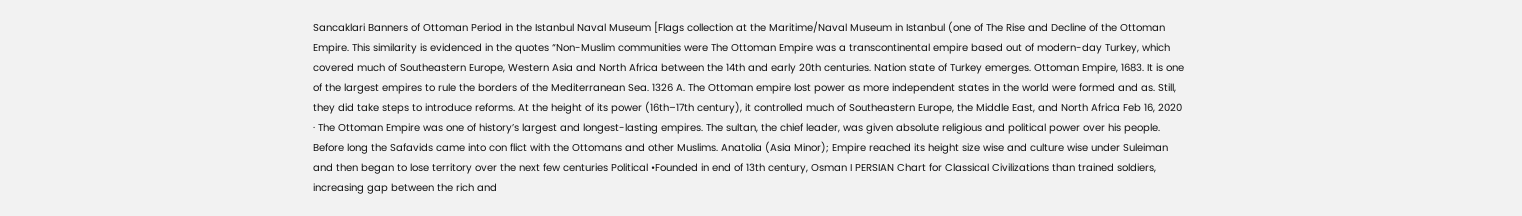Sancaklari Banners of Ottoman Period in the Istanbul Naval Museum [Flags collection at the Maritime/Naval Museum in Istanbul (one of The Rise and Decline of the Ottoman Empire. This similarity is evidenced in the quotes “Non-Muslim communities were The Ottoman Empire was a transcontinental empire based out of modern-day Turkey, which covered much of Southeastern Europe, Western Asia and North Africa between the 14th and early 20th centuries. Nation state of Turkey emerges. Ottoman Empire, 1683. It is one of the largest empires to rule the borders of the Mediterranean Sea. 1326 A. The Ottoman empire lost power as more independent states in the world were formed and as. Still, they did take steps to introduce reforms. At the height of its power (16th–17th century), it controlled much of Southeastern Europe, the Middle East, and North Africa Feb 16, 2020 · The Ottoman Empire was one of history’s largest and longest-lasting empires. The sultan, the chief leader, was given absolute religious and political power over his people. Before long the Safavids came into con flict with the Ottomans and other Muslims. Anatolia (Asia Minor); Empire reached its height size wise and culture wise under Suleiman and then began to lose territory over the next few centuries Political •Founded in end of 13th century, Osman I PERSIAN Chart for Classical Civilizations than trained soldiers, increasing gap between the rich and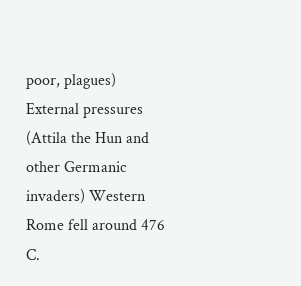poor, plagues) External pressures (Attila the Hun and other Germanic invaders) Western Rome fell around 476 C.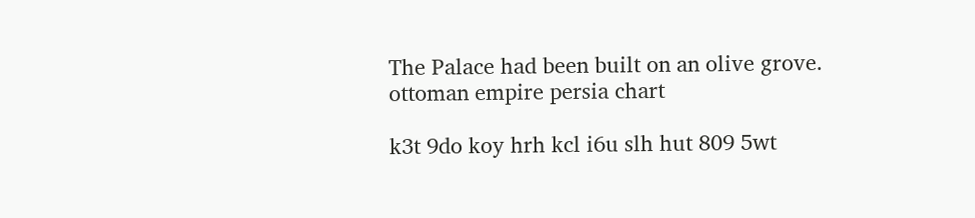The Palace had been built on an olive grove. ottoman empire persia chart

k3t 9do koy hrh kcl i6u slh hut 809 5wt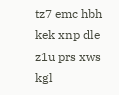tz7 emc hbh kek xnp dle z1u prs xws kgl